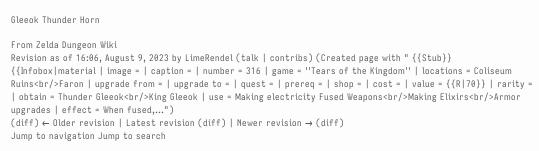Gleeok Thunder Horn

From Zelda Dungeon Wiki
Revision as of 16:06, August 9, 2023 by LimeRendel (talk | contribs) (Created page with " {{Stub}} {{Infobox|material | image = | caption = | number = 316 | game = ''Tears of the Kingdom'' | locations = Coliseum Ruins<br/>Faron | upgrade from = | upgrade to = | quest = | prereq = | shop = | cost = | value = {{R|70}} | rarity = | obtain = Thunder Gleeok<br/>King Gleeok | use = Making electricity Fused Weapons<br/>Making Elixirs<br/>Armor upgrades | effect = When fused,...")
(diff) ← Older revision | Latest revision (diff) | Newer revision → (diff)
Jump to navigation Jump to search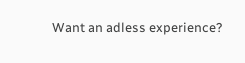Want an adless experience?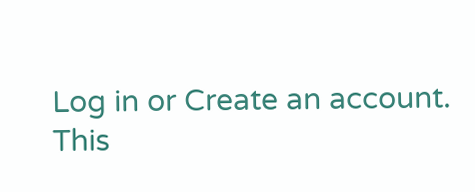Log in or Create an account.
This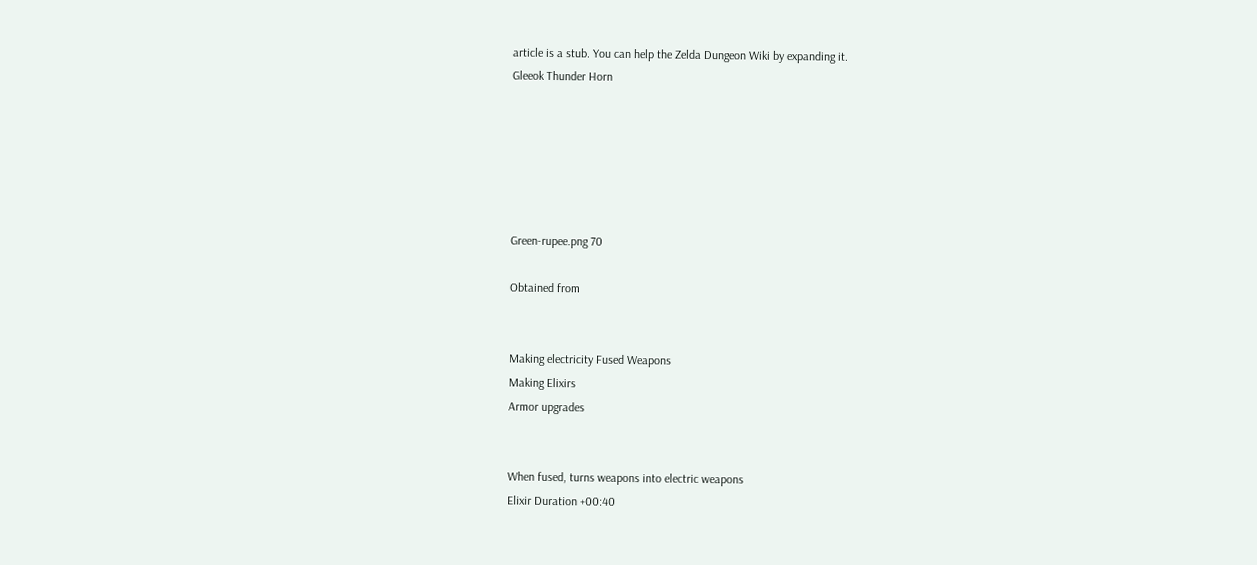article is a stub. You can help the Zelda Dungeon Wiki by expanding it.
Gleeok Thunder Horn






Green-rupee.png 70

Obtained from


Making electricity Fused Weapons
Making Elixirs
Armor upgrades


When fused, turns weapons into electric weapons
Elixir Duration +00:40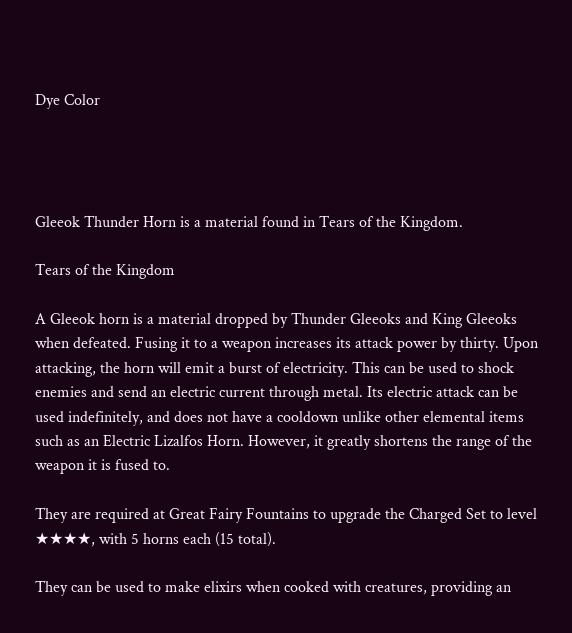Dye Color




Gleeok Thunder Horn is a material found in Tears of the Kingdom.

Tears of the Kingdom

A Gleeok horn is a material dropped by Thunder Gleeoks and King Gleeoks when defeated. Fusing it to a weapon increases its attack power by thirty. Upon attacking, the horn will emit a burst of electricity. This can be used to shock enemies and send an electric current through metal. Its electric attack can be used indefinitely, and does not have a cooldown unlike other elemental items such as an Electric Lizalfos Horn. However, it greatly shortens the range of the weapon it is fused to.

They are required at Great Fairy Fountains to upgrade the Charged Set to level ★★★★, with 5 horns each (15 total).

They can be used to make elixirs when cooked with creatures, providing an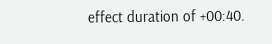effect duration of +00:40.